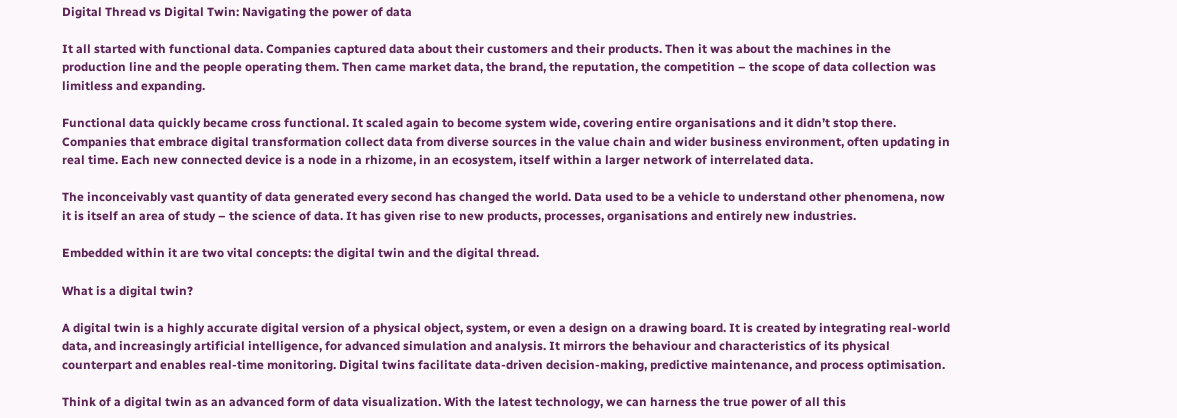Digital Thread vs Digital Twin: Navigating the power of data

It all started with functional data. Companies captured data about their customers and their products. Then it was about the machines in the production line and the people operating them. Then came market data, the brand, the reputation, the competition – the scope of data collection was limitless and expanding.

Functional data quickly became cross functional. It scaled again to become system wide, covering entire organisations and it didn’t stop there. Companies that embrace digital transformation collect data from diverse sources in the value chain and wider business environment, often updating in real time. Each new connected device is a node in a rhizome, in an ecosystem, itself within a larger network of interrelated data.

The inconceivably vast quantity of data generated every second has changed the world. Data used to be a vehicle to understand other phenomena, now it is itself an area of study – the science of data. It has given rise to new products, processes, organisations and entirely new industries.

Embedded within it are two vital concepts: the digital twin and the digital thread.

What is a digital twin?

A digital twin is a highly accurate digital version of a physical object, system, or even a design on a drawing board. It is created by integrating real-world data, and increasingly artificial intelligence, for advanced simulation and analysis. It mirrors the behaviour and characteristics of its physical counterpart and enables real-time monitoring. Digital twins facilitate data-driven decision-making, predictive maintenance, and process optimisation.

Think of a digital twin as an advanced form of data visualization. With the latest technology, we can harness the true power of all this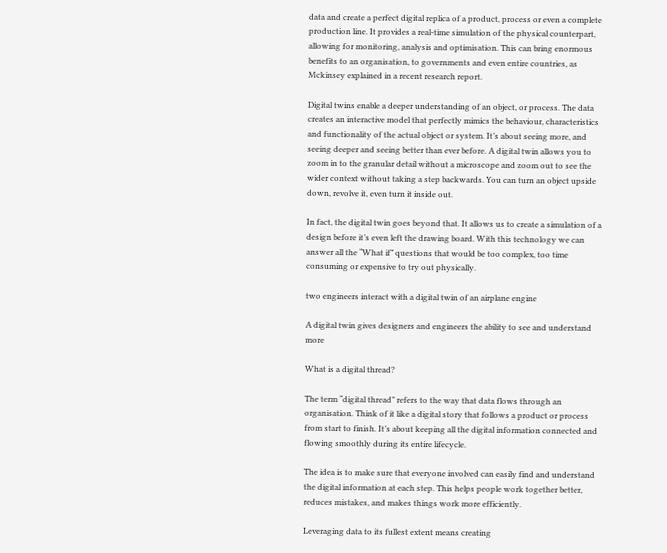data and create a perfect digital replica of a product, process or even a complete production line. It provides a real-time simulation of the physical counterpart, allowing for monitoring, analysis and optimisation. This can bring enormous benefits to an organisation, to governments and even entire countries, as Mckinsey explained in a recent research report.

Digital twins enable a deeper understanding of an object, or process. The data creates an interactive model that perfectly mimics the behaviour, characteristics and functionality of the actual object or system. It’s about seeing more, and seeing deeper and seeing better than ever before. A digital twin allows you to zoom in to the granular detail without a microscope and zoom out to see the wider context without taking a step backwards. You can turn an object upside down, revolve it, even turn it inside out.

In fact, the digital twin goes beyond that. It allows us to create a simulation of a design before it’s even left the drawing board. With this technology we can answer all the “What if” questions that would be too complex, too time consuming or expensive to try out physically.

two engineers interact with a digital twin of an airplane engine

A digital twin gives designers and engineers the ability to see and understand more

What is a digital thread?

The term “digital thread” refers to the way that data flows through an organisation. Think of it like a digital story that follows a product or process from start to finish. It’s about keeping all the digital information connected and flowing smoothly during its entire lifecycle.

The idea is to make sure that everyone involved can easily find and understand the digital information at each step. This helps people work together better, reduces mistakes, and makes things work more efficiently.

Leveraging data to its fullest extent means creating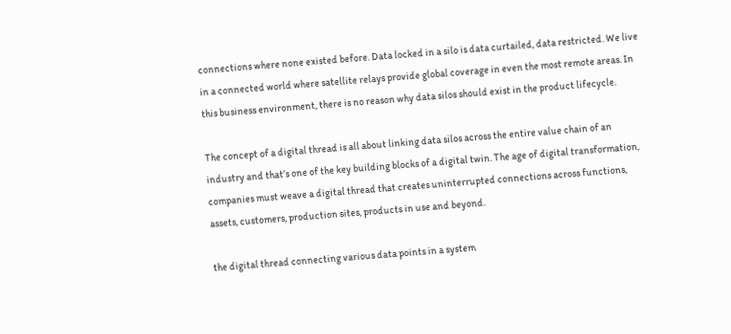connections where none existed before. Data locked in a silo is data curtailed, data restricted. We live in a connected world where satellite relays provide global coverage in even the most remote areas. In this business environment, there is no reason why data silos should exist in the product lifecycle.

The concept of a digital thread is all about linking data silos across the entire value chain of an industry and that’s one of the key building blocks of a digital twin. The age of digital transformation, companies must weave a digital thread that creates uninterrupted connections across functions, assets, customers, production sites, products in use and beyond.

the digital thread connecting various data points in a system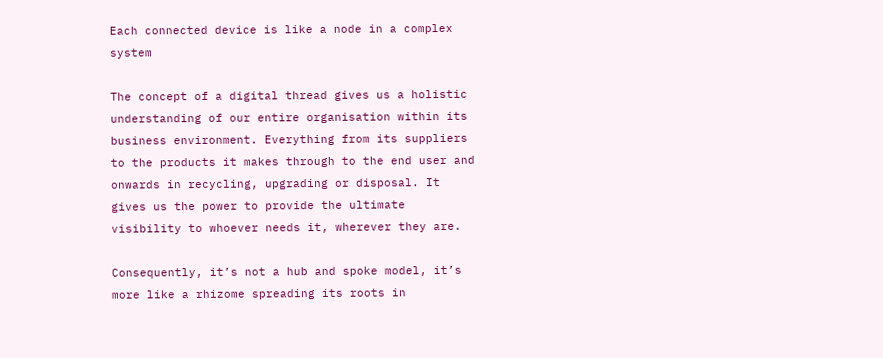Each connected device is like a node in a complex system

The concept of a digital thread gives us a holistic understanding of our entire organisation within its business environment. Everything from its suppliers to the products it makes through to the end user and onwards in recycling, upgrading or disposal. It gives us the power to provide the ultimate visibility to whoever needs it, wherever they are.

Consequently, it’s not a hub and spoke model, it’s more like a rhizome spreading its roots in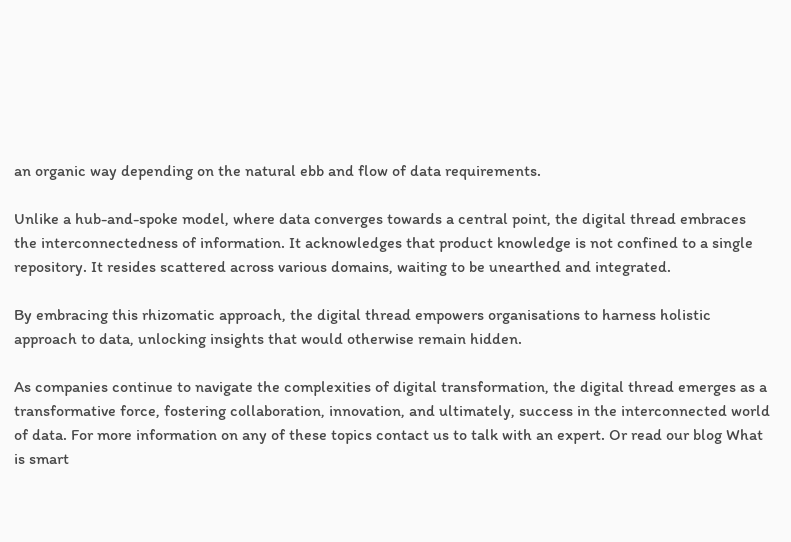an organic way depending on the natural ebb and flow of data requirements.

Unlike a hub-and-spoke model, where data converges towards a central point, the digital thread embraces the interconnectedness of information. It acknowledges that product knowledge is not confined to a single repository. It resides scattered across various domains, waiting to be unearthed and integrated.

By embracing this rhizomatic approach, the digital thread empowers organisations to harness holistic approach to data, unlocking insights that would otherwise remain hidden.

As companies continue to navigate the complexities of digital transformation, the digital thread emerges as a transformative force, fostering collaboration, innovation, and ultimately, success in the interconnected world of data. For more information on any of these topics contact us to talk with an expert. Or read our blog What is smart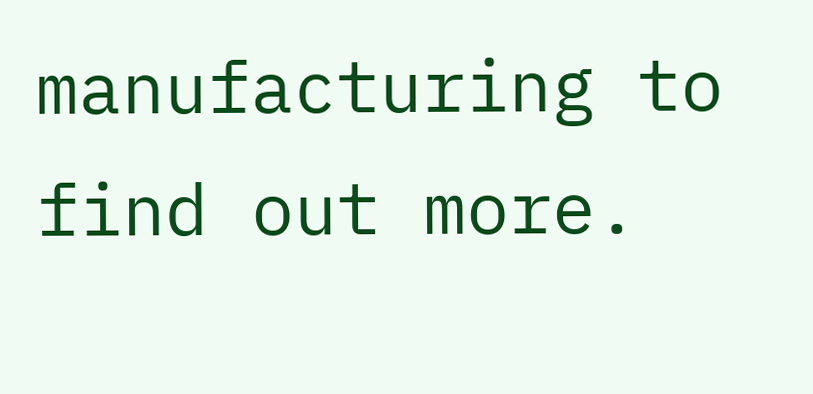manufacturing to find out more.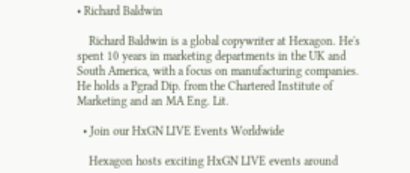• Richard Baldwin

    Richard Baldwin is a global copywriter at Hexagon. He's spent 10 years in marketing departments in the UK and South America, with a focus on manufacturing companies. He holds a Pgrad Dip. from the Chartered Institute of Marketing and an MA Eng. Lit.

  • Join our HxGN LIVE Events Worldwide

    Hexagon hosts exciting HxGN LIVE events around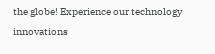the globe! Experience our technology innovations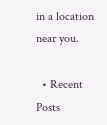in a location near you.

  • Recent Posts